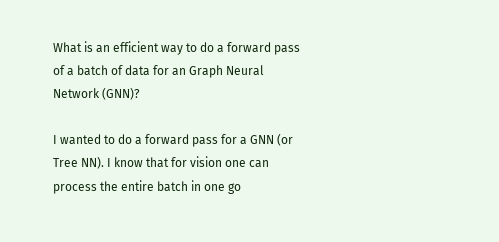What is an efficient way to do a forward pass of a batch of data for an Graph Neural Network (GNN)?

I wanted to do a forward pass for a GNN (or Tree NN). I know that for vision one can process the entire batch in one go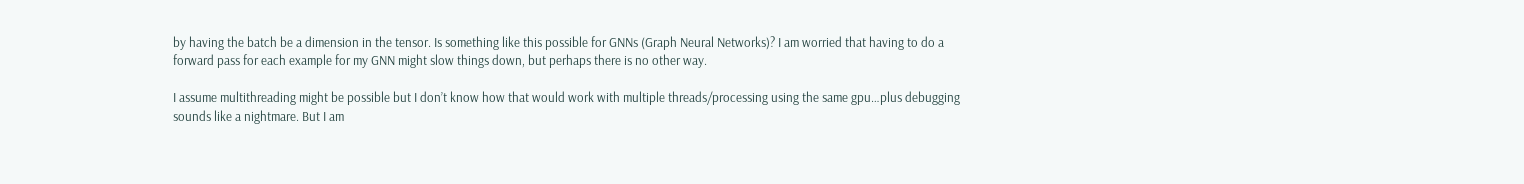by having the batch be a dimension in the tensor. Is something like this possible for GNNs (Graph Neural Networks)? I am worried that having to do a forward pass for each example for my GNN might slow things down, but perhaps there is no other way.

I assume multithreading might be possible but I don’t know how that would work with multiple threads/processing using the same gpu…plus debugging sounds like a nightmare. But I am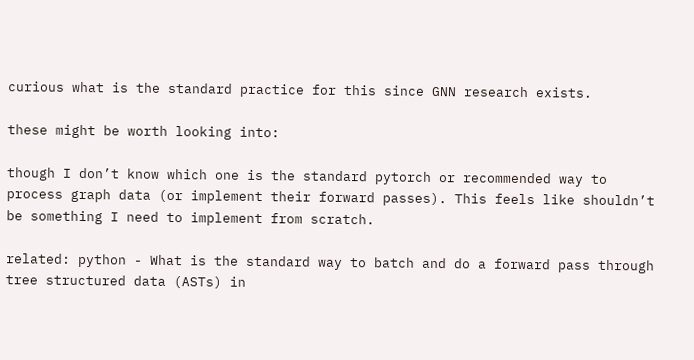curious what is the standard practice for this since GNN research exists.

these might be worth looking into:

though I don’t know which one is the standard pytorch or recommended way to process graph data (or implement their forward passes). This feels like shouldn’t be something I need to implement from scratch.

related: python - What is the standard way to batch and do a forward pass through tree structured data (ASTs) in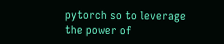pytorch so to leverage the power of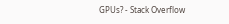GPUs? - Stack Overflow